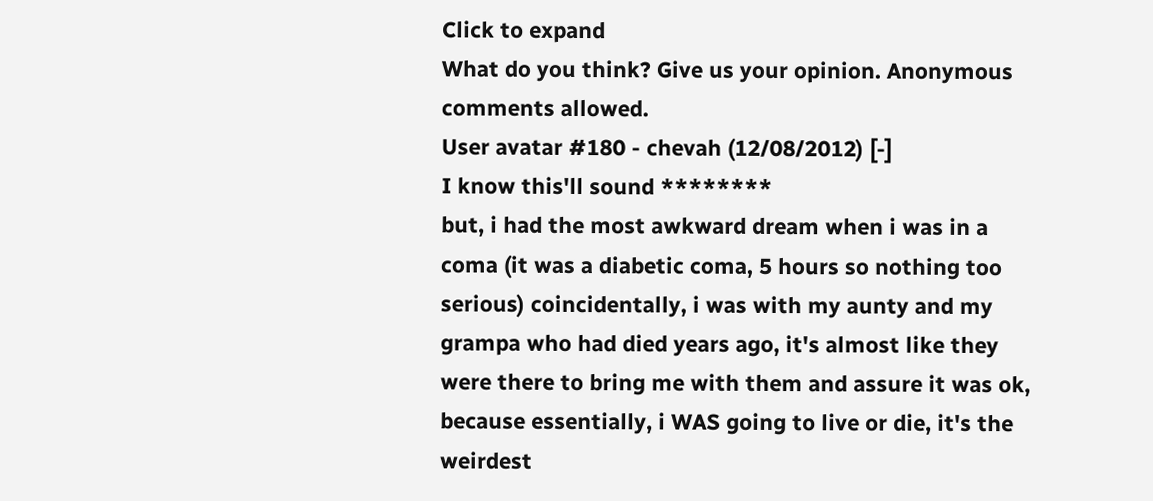Click to expand
What do you think? Give us your opinion. Anonymous comments allowed.
User avatar #180 - chevah (12/08/2012) [-]
I know this'll sound ********
but, i had the most awkward dream when i was in a coma (it was a diabetic coma, 5 hours so nothing too serious) coincidentally, i was with my aunty and my grampa who had died years ago, it's almost like they were there to bring me with them and assure it was ok, because essentially, i WAS going to live or die, it's the weirdest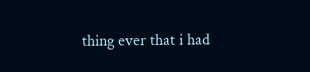thing ever that i had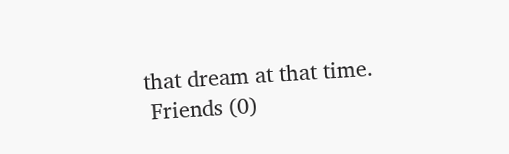that dream at that time.
 Friends (0)